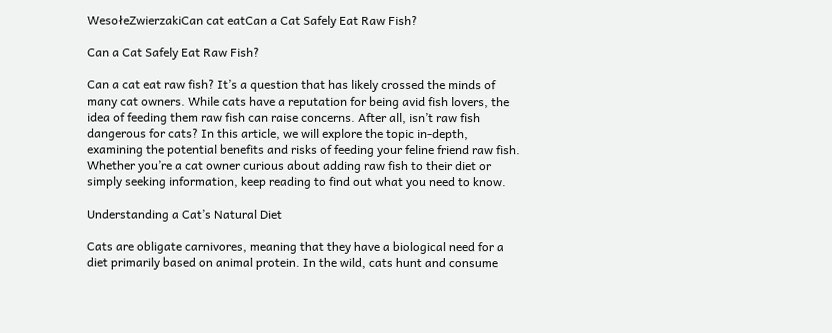WesołeZwierzakiCan cat eatCan a Cat Safely Eat Raw Fish?

Can a Cat Safely Eat Raw Fish?

Can a cat eat raw fish? It’s a question that has likely crossed the minds of many cat owners. While cats have a reputation for being avid fish lovers, the idea of feeding them raw fish can raise concerns. After all, isn’t raw fish dangerous for cats? In this article, we will explore the topic in-depth, examining the potential benefits and risks of feeding your feline friend raw fish. Whether you’re a cat owner curious about adding raw fish to their diet or simply seeking information, keep reading to find out what you need to know.

Understanding a Cat’s Natural Diet

Cats are obligate carnivores, meaning that they have a biological need for a diet primarily based on animal protein. In the wild, cats hunt and consume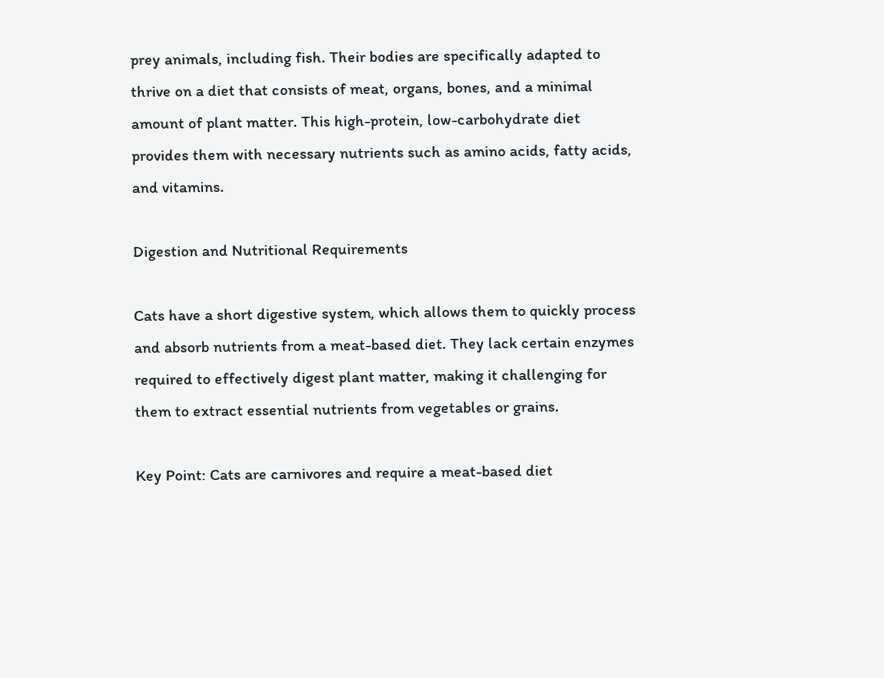prey animals, including fish. Their bodies are specifically adapted to thrive on a diet that consists of meat, organs, bones, and a minimal amount of plant matter. This high-protein, low-carbohydrate diet provides them with necessary nutrients such as amino acids, fatty acids, and vitamins.

Digestion and Nutritional Requirements

Cats have a short digestive system, which allows them to quickly process and absorb nutrients from a meat-based diet. They lack certain enzymes required to effectively digest plant matter, making it challenging for them to extract essential nutrients from vegetables or grains.

Key Point: Cats are carnivores and require a meat-based diet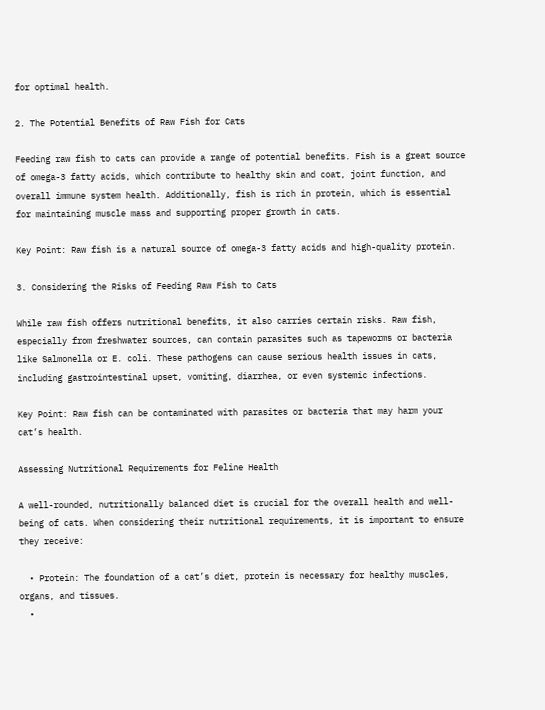for optimal health.

2. The Potential Benefits of Raw Fish for Cats

Feeding raw fish to cats can provide a range of potential benefits. Fish is a great source of omega-3 fatty acids, which contribute to healthy skin and coat, joint function, and overall immune system health. Additionally, fish is rich in protein, which is essential for maintaining muscle mass and supporting proper growth in cats.

Key Point: Raw fish is a natural source of omega-3 fatty acids and high-quality protein.

3. Considering the Risks of Feeding Raw Fish to Cats

While raw fish offers nutritional benefits, it also carries certain risks. Raw fish, especially from freshwater sources, can contain parasites such as tapeworms or bacteria like Salmonella or E. coli. These pathogens can cause serious health issues in cats, including gastrointestinal upset, vomiting, diarrhea, or even systemic infections.

Key Point: Raw fish can be contaminated with parasites or bacteria that may harm your cat’s health.

Assessing Nutritional Requirements for Feline Health

A well-rounded, nutritionally balanced diet is crucial for the overall health and well-being of cats. When considering their nutritional requirements, it is important to ensure they receive:

  • Protein: The foundation of a cat’s diet, protein is necessary for healthy muscles, organs, and tissues.
  •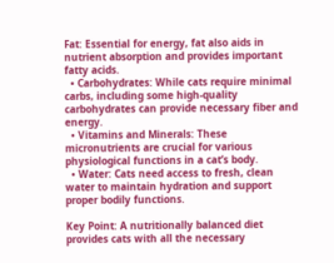Fat: Essential for energy, fat also aids in nutrient absorption and provides important fatty acids.
  • Carbohydrates: While cats require minimal carbs, including some high-quality carbohydrates can provide necessary fiber and energy.
  • Vitamins and Minerals: These micronutrients are crucial for various physiological functions in a cat’s body.
  • Water: Cats need access to fresh, clean water to maintain hydration and support proper bodily functions.

Key Point: A nutritionally balanced diet provides cats with all the necessary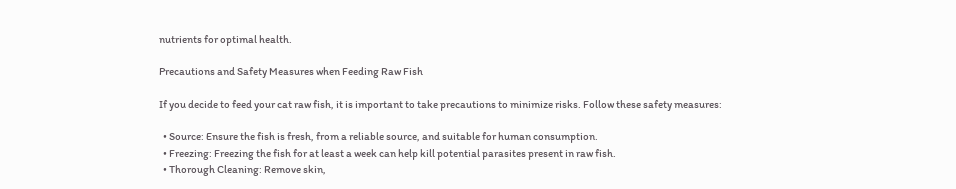nutrients for optimal health.

Precautions and Safety Measures when Feeding Raw Fish

If you decide to feed your cat raw fish, it is important to take precautions to minimize risks. Follow these safety measures:

  • Source: Ensure the fish is fresh, from a reliable source, and suitable for human consumption.
  • Freezing: Freezing the fish for at least a week can help kill potential parasites present in raw fish.
  • Thorough Cleaning: Remove skin,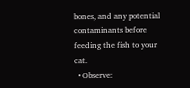bones, and any potential contaminants before feeding the fish to your cat.
  • Observe: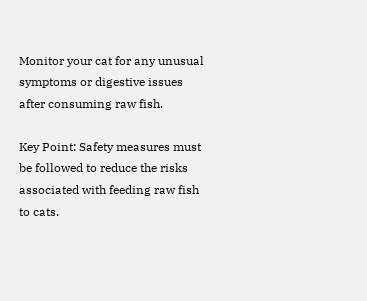Monitor your cat for any unusual symptoms or digestive issues after consuming raw fish.

Key Point: Safety measures must be followed to reduce the risks associated with feeding raw fish to cats.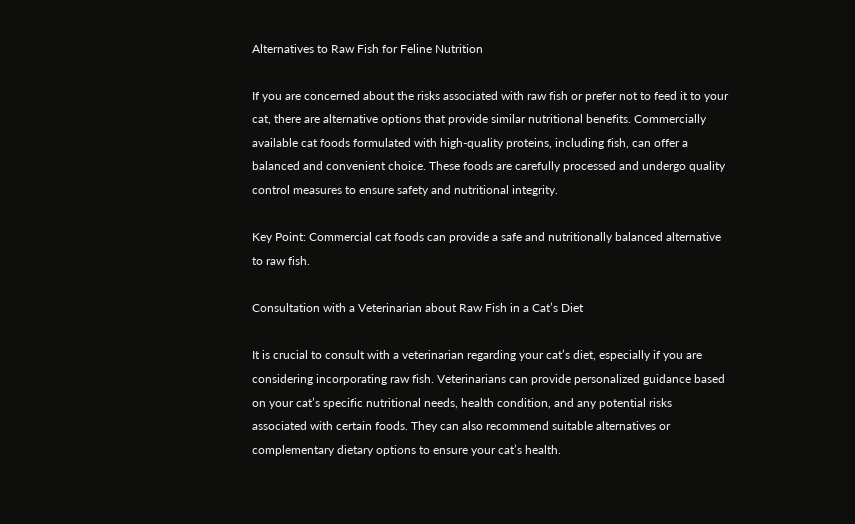Alternatives to Raw Fish for Feline Nutrition

If you are concerned about the risks associated with raw fish or prefer not to feed it to your cat, there are alternative options that provide similar nutritional benefits. Commercially available cat foods formulated with high-quality proteins, including fish, can offer a balanced and convenient choice. These foods are carefully processed and undergo quality control measures to ensure safety and nutritional integrity.

Key Point: Commercial cat foods can provide a safe and nutritionally balanced alternative to raw fish.

Consultation with a Veterinarian about Raw Fish in a Cat’s Diet

It is crucial to consult with a veterinarian regarding your cat’s diet, especially if you are considering incorporating raw fish. Veterinarians can provide personalized guidance based on your cat’s specific nutritional needs, health condition, and any potential risks associated with certain foods. They can also recommend suitable alternatives or complementary dietary options to ensure your cat’s health.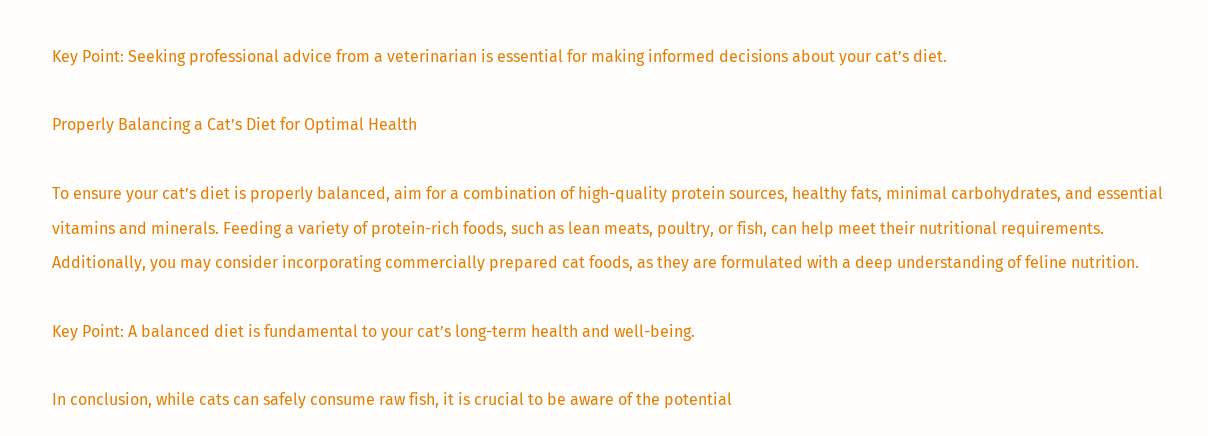Key Point: Seeking professional advice from a veterinarian is essential for making informed decisions about your cat’s diet.

Properly Balancing a Cat’s Diet for Optimal Health

To ensure your cat’s diet is properly balanced, aim for a combination of high-quality protein sources, healthy fats, minimal carbohydrates, and essential vitamins and minerals. Feeding a variety of protein-rich foods, such as lean meats, poultry, or fish, can help meet their nutritional requirements. Additionally, you may consider incorporating commercially prepared cat foods, as they are formulated with a deep understanding of feline nutrition.

Key Point: A balanced diet is fundamental to your cat’s long-term health and well-being.

In conclusion, while cats can safely consume raw fish, it is crucial to be aware of the potential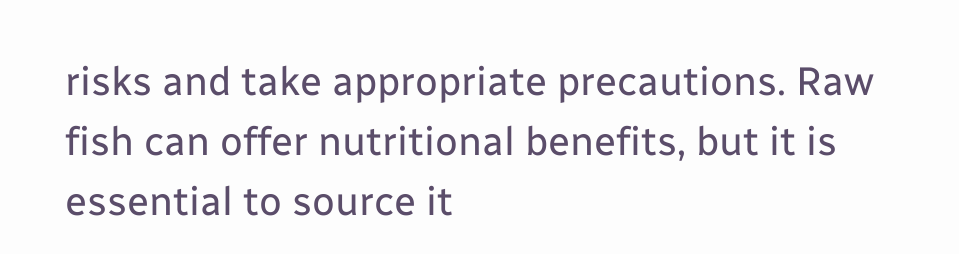risks and take appropriate precautions. Raw fish can offer nutritional benefits, but it is essential to source it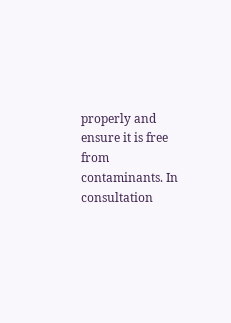properly and ensure it is free from contaminants. In consultation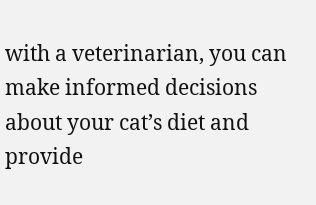with a veterinarian, you can make informed decisions about your cat’s diet and provide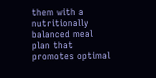them with a nutritionally balanced meal plan that promotes optimal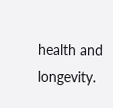health and longevity.